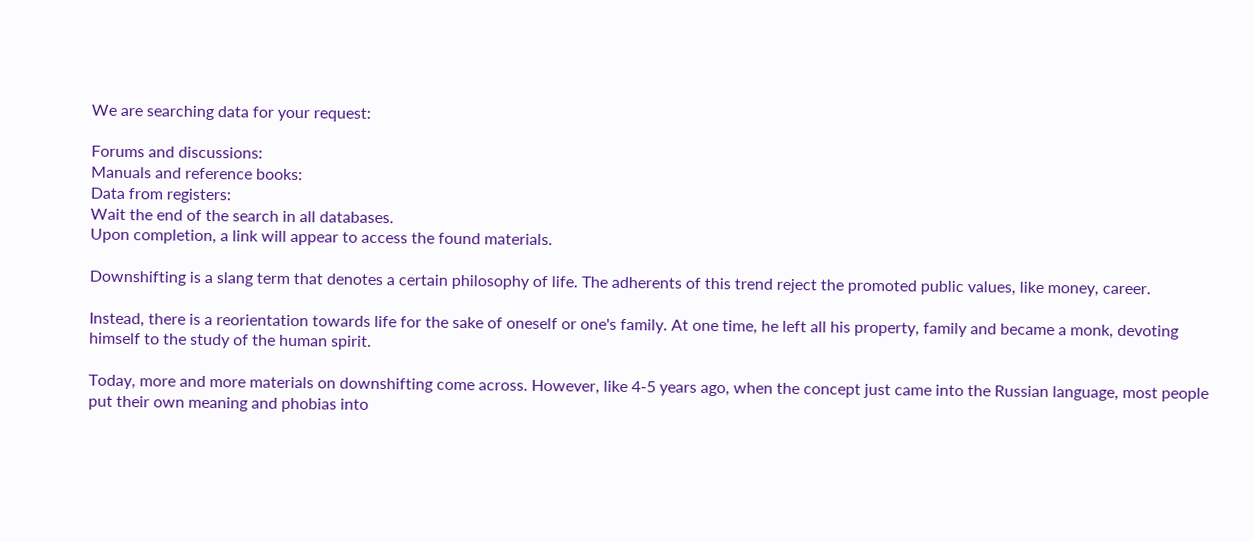We are searching data for your request:

Forums and discussions:
Manuals and reference books:
Data from registers:
Wait the end of the search in all databases.
Upon completion, a link will appear to access the found materials.

Downshifting is a slang term that denotes a certain philosophy of life. The adherents of this trend reject the promoted public values, like money, career.

Instead, there is a reorientation towards life for the sake of oneself or one's family. At one time, he left all his property, family and became a monk, devoting himself to the study of the human spirit.

Today, more and more materials on downshifting come across. However, like 4-5 years ago, when the concept just came into the Russian language, most people put their own meaning and phobias into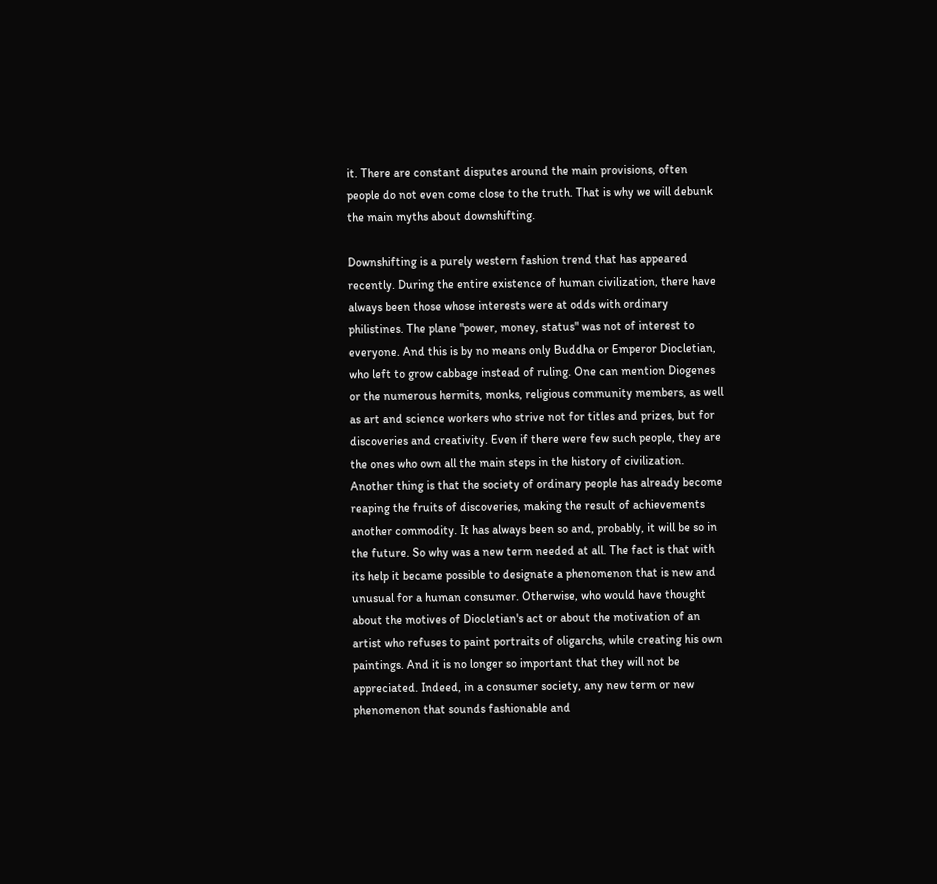it. There are constant disputes around the main provisions, often people do not even come close to the truth. That is why we will debunk the main myths about downshifting.

Downshifting is a purely western fashion trend that has appeared recently. During the entire existence of human civilization, there have always been those whose interests were at odds with ordinary philistines. The plane "power, money, status" was not of interest to everyone. And this is by no means only Buddha or Emperor Diocletian, who left to grow cabbage instead of ruling. One can mention Diogenes or the numerous hermits, monks, religious community members, as well as art and science workers who strive not for titles and prizes, but for discoveries and creativity. Even if there were few such people, they are the ones who own all the main steps in the history of civilization. Another thing is that the society of ordinary people has already become reaping the fruits of discoveries, making the result of achievements another commodity. It has always been so and, probably, it will be so in the future. So why was a new term needed at all. The fact is that with its help it became possible to designate a phenomenon that is new and unusual for a human consumer. Otherwise, who would have thought about the motives of Diocletian's act or about the motivation of an artist who refuses to paint portraits of oligarchs, while creating his own paintings. And it is no longer so important that they will not be appreciated. Indeed, in a consumer society, any new term or new phenomenon that sounds fashionable and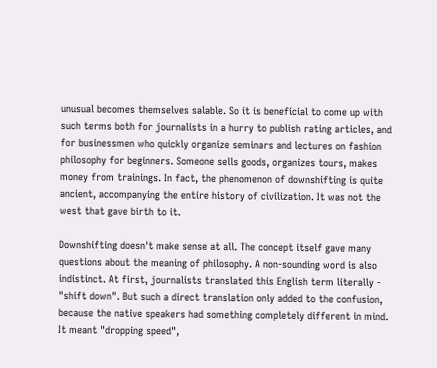unusual becomes themselves salable. So it is beneficial to come up with such terms both for journalists in a hurry to publish rating articles, and for businessmen who quickly organize seminars and lectures on fashion philosophy for beginners. Someone sells goods, organizes tours, makes money from trainings. In fact, the phenomenon of downshifting is quite ancient, accompanying the entire history of civilization. It was not the west that gave birth to it.

Downshifting doesn't make sense at all. The concept itself gave many questions about the meaning of philosophy. A non-sounding word is also indistinct. At first, journalists translated this English term literally - "shift down". But such a direct translation only added to the confusion, because the native speakers had something completely different in mind. It meant "dropping speed",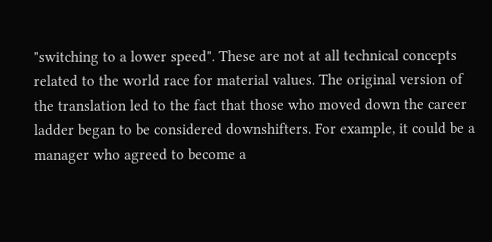"switching to a lower speed". These are not at all technical concepts related to the world race for material values. The original version of the translation led to the fact that those who moved down the career ladder began to be considered downshifters. For example, it could be a manager who agreed to become a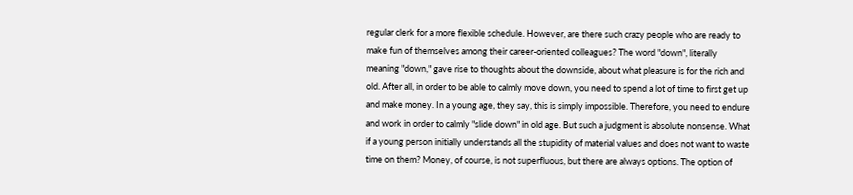regular clerk for a more flexible schedule. However, are there such crazy people who are ready to make fun of themselves among their career-oriented colleagues? The word "down", literally meaning "down," gave rise to thoughts about the downside, about what pleasure is for the rich and old. After all, in order to be able to calmly move down, you need to spend a lot of time to first get up and make money. In a young age, they say, this is simply impossible. Therefore, you need to endure and work in order to calmly "slide down" in old age. But such a judgment is absolute nonsense. What if a young person initially understands all the stupidity of material values and does not want to waste time on them? Money, of course, is not superfluous, but there are always options. The option of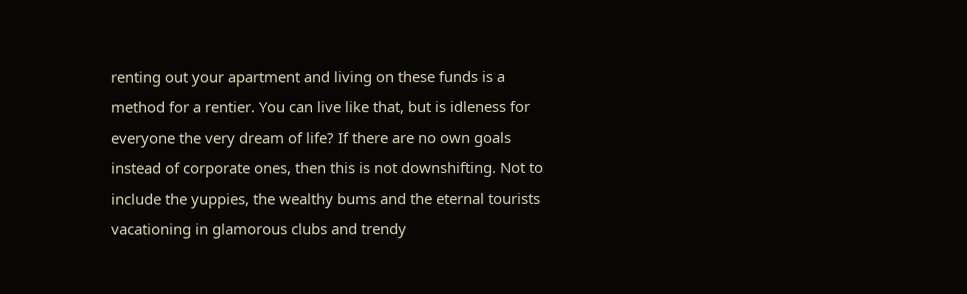renting out your apartment and living on these funds is a method for a rentier. You can live like that, but is idleness for everyone the very dream of life? If there are no own goals instead of corporate ones, then this is not downshifting. Not to include the yuppies, the wealthy bums and the eternal tourists vacationing in glamorous clubs and trendy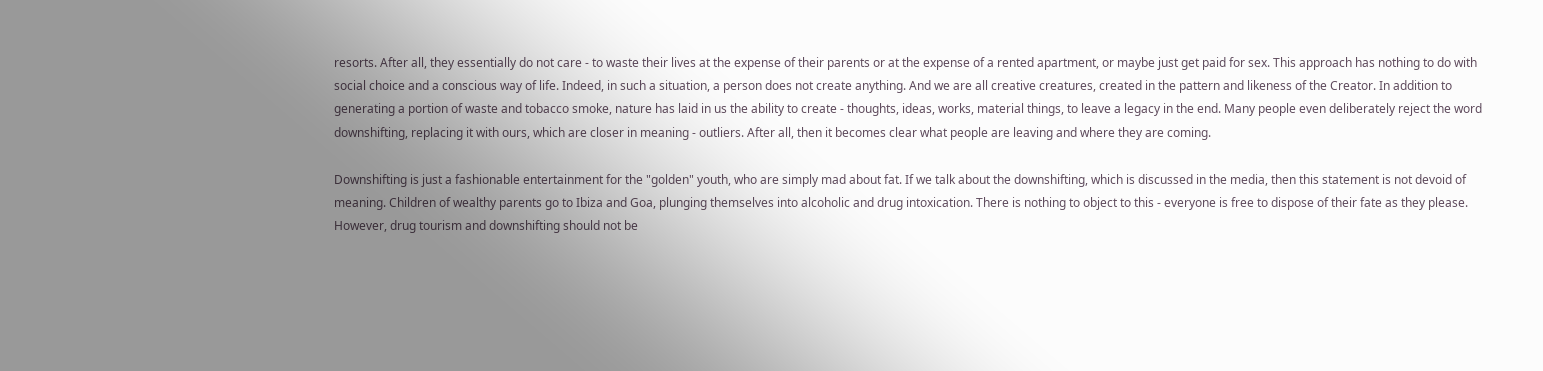resorts. After all, they essentially do not care - to waste their lives at the expense of their parents or at the expense of a rented apartment, or maybe just get paid for sex. This approach has nothing to do with social choice and a conscious way of life. Indeed, in such a situation, a person does not create anything. And we are all creative creatures, created in the pattern and likeness of the Creator. In addition to generating a portion of waste and tobacco smoke, nature has laid in us the ability to create - thoughts, ideas, works, material things, to leave a legacy in the end. Many people even deliberately reject the word downshifting, replacing it with ours, which are closer in meaning - outliers. After all, then it becomes clear what people are leaving and where they are coming.

Downshifting is just a fashionable entertainment for the "golden" youth, who are simply mad about fat. If we talk about the downshifting, which is discussed in the media, then this statement is not devoid of meaning. Children of wealthy parents go to Ibiza and Goa, plunging themselves into alcoholic and drug intoxication. There is nothing to object to this - everyone is free to dispose of their fate as they please. However, drug tourism and downshifting should not be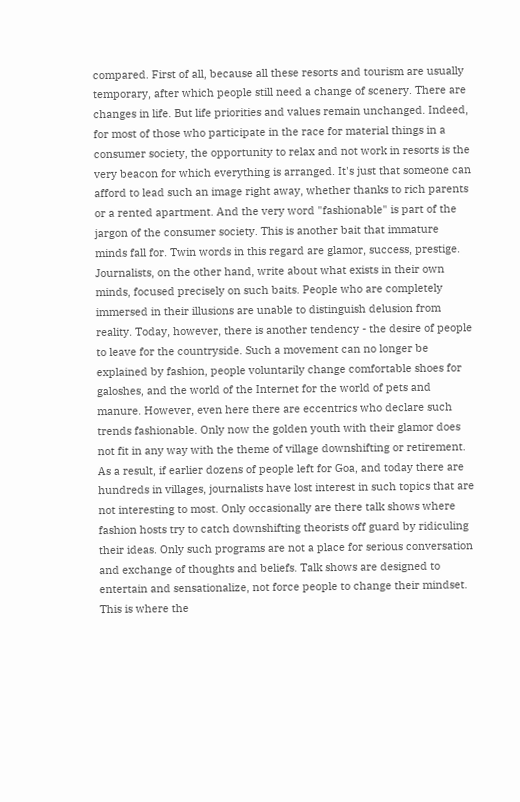compared. First of all, because all these resorts and tourism are usually temporary, after which people still need a change of scenery. There are changes in life. But life priorities and values remain unchanged. Indeed, for most of those who participate in the race for material things in a consumer society, the opportunity to relax and not work in resorts is the very beacon for which everything is arranged. It's just that someone can afford to lead such an image right away, whether thanks to rich parents or a rented apartment. And the very word "fashionable" is part of the jargon of the consumer society. This is another bait that immature minds fall for. Twin words in this regard are glamor, success, prestige. Journalists, on the other hand, write about what exists in their own minds, focused precisely on such baits. People who are completely immersed in their illusions are unable to distinguish delusion from reality. Today, however, there is another tendency - the desire of people to leave for the countryside. Such a movement can no longer be explained by fashion, people voluntarily change comfortable shoes for galoshes, and the world of the Internet for the world of pets and manure. However, even here there are eccentrics who declare such trends fashionable. Only now the golden youth with their glamor does not fit in any way with the theme of village downshifting or retirement. As a result, if earlier dozens of people left for Goa, and today there are hundreds in villages, journalists have lost interest in such topics that are not interesting to most. Only occasionally are there talk shows where fashion hosts try to catch downshifting theorists off guard by ridiculing their ideas. Only such programs are not a place for serious conversation and exchange of thoughts and beliefs. Talk shows are designed to entertain and sensationalize, not force people to change their mindset. This is where the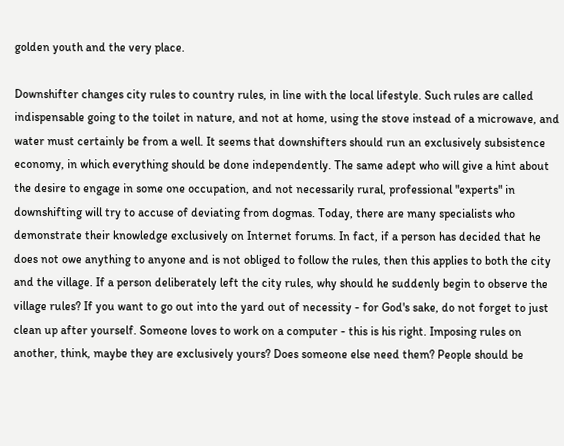golden youth and the very place.

Downshifter changes city rules to country rules, in line with the local lifestyle. Such rules are called indispensable going to the toilet in nature, and not at home, using the stove instead of a microwave, and water must certainly be from a well. It seems that downshifters should run an exclusively subsistence economy, in which everything should be done independently. The same adept who will give a hint about the desire to engage in some one occupation, and not necessarily rural, professional "experts" in downshifting will try to accuse of deviating from dogmas. Today, there are many specialists who demonstrate their knowledge exclusively on Internet forums. In fact, if a person has decided that he does not owe anything to anyone and is not obliged to follow the rules, then this applies to both the city and the village. If a person deliberately left the city rules, why should he suddenly begin to observe the village rules? If you want to go out into the yard out of necessity - for God's sake, do not forget to just clean up after yourself. Someone loves to work on a computer - this is his right. Imposing rules on another, think, maybe they are exclusively yours? Does someone else need them? People should be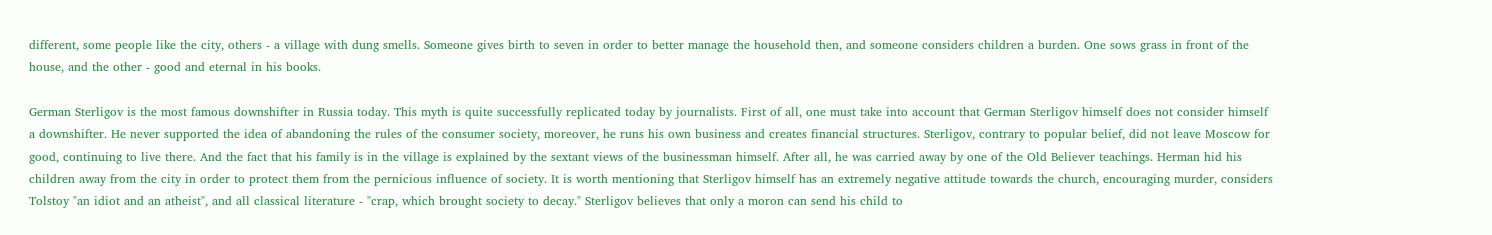different, some people like the city, others - a village with dung smells. Someone gives birth to seven in order to better manage the household then, and someone considers children a burden. One sows grass in front of the house, and the other - good and eternal in his books.

German Sterligov is the most famous downshifter in Russia today. This myth is quite successfully replicated today by journalists. First of all, one must take into account that German Sterligov himself does not consider himself a downshifter. He never supported the idea of abandoning the rules of the consumer society, moreover, he runs his own business and creates financial structures. Sterligov, contrary to popular belief, did not leave Moscow for good, continuing to live there. And the fact that his family is in the village is explained by the sextant views of the businessman himself. After all, he was carried away by one of the Old Believer teachings. Herman hid his children away from the city in order to protect them from the pernicious influence of society. It is worth mentioning that Sterligov himself has an extremely negative attitude towards the church, encouraging murder, considers Tolstoy "an idiot and an atheist", and all classical literature - "crap, which brought society to decay." Sterligov believes that only a moron can send his child to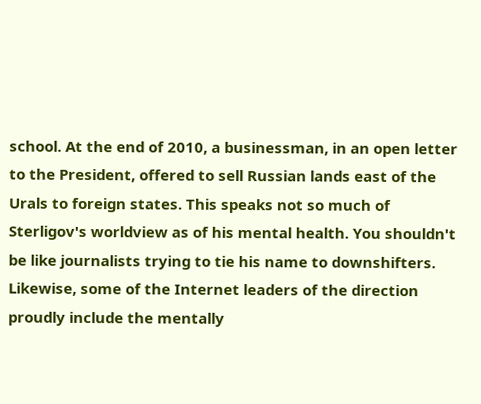school. At the end of 2010, a businessman, in an open letter to the President, offered to sell Russian lands east of the Urals to foreign states. This speaks not so much of Sterligov's worldview as of his mental health. You shouldn't be like journalists trying to tie his name to downshifters. Likewise, some of the Internet leaders of the direction proudly include the mentally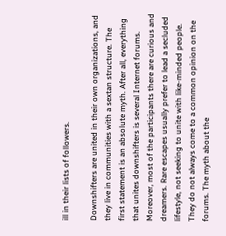ill in their lists of followers.

Downshifters are united in their own organizations, and they live in communities with a sextan structure. The first statement is an absolute myth. After all, everything that unites downshifters is several Internet forums. Moreover, most of the participants there are curious and dreamers. Rare escapes usually prefer to lead a secluded lifestyle, not seeking to unite with like-minded people. They do not always come to a common opinion on the forums. The myth about the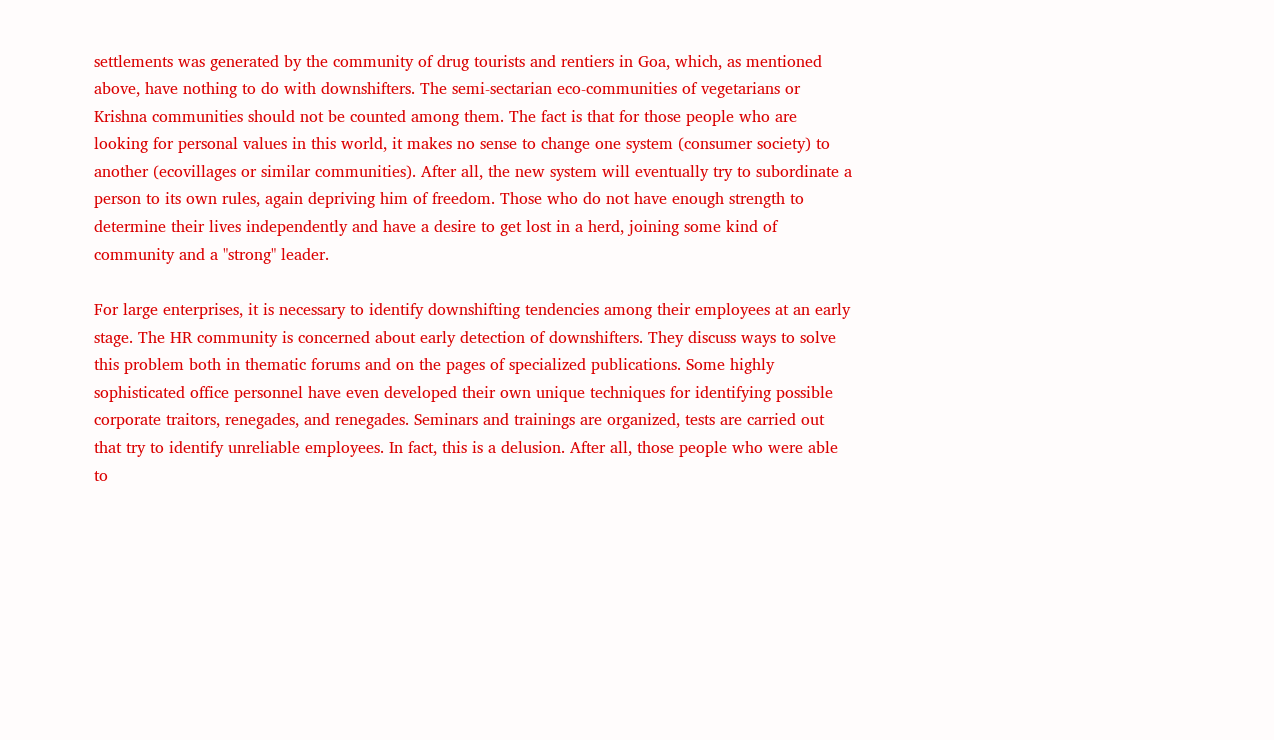settlements was generated by the community of drug tourists and rentiers in Goa, which, as mentioned above, have nothing to do with downshifters. The semi-sectarian eco-communities of vegetarians or Krishna communities should not be counted among them. The fact is that for those people who are looking for personal values in this world, it makes no sense to change one system (consumer society) to another (ecovillages or similar communities). After all, the new system will eventually try to subordinate a person to its own rules, again depriving him of freedom. Those who do not have enough strength to determine their lives independently and have a desire to get lost in a herd, joining some kind of community and a "strong" leader.

For large enterprises, it is necessary to identify downshifting tendencies among their employees at an early stage. The HR community is concerned about early detection of downshifters. They discuss ways to solve this problem both in thematic forums and on the pages of specialized publications. Some highly sophisticated office personnel have even developed their own unique techniques for identifying possible corporate traitors, renegades, and renegades. Seminars and trainings are organized, tests are carried out that try to identify unreliable employees. In fact, this is a delusion. After all, those people who were able to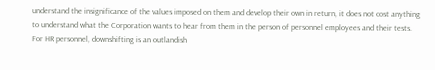understand the insignificance of the values imposed on them and develop their own in return, it does not cost anything to understand what the Corporation wants to hear from them in the person of personnel employees and their tests. For HR personnel, downshifting is an outlandish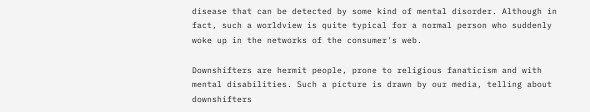disease that can be detected by some kind of mental disorder. Although in fact, such a worldview is quite typical for a normal person who suddenly woke up in the networks of the consumer's web.

Downshifters are hermit people, prone to religious fanaticism and with mental disabilities. Such a picture is drawn by our media, telling about downshifters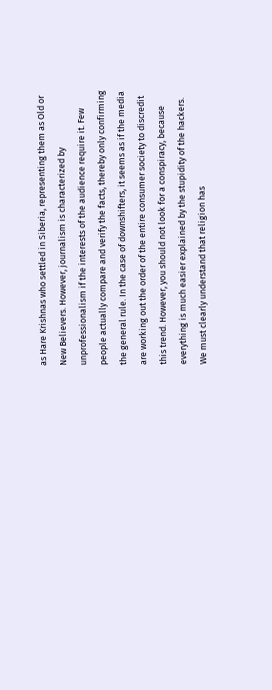as Hare Krishnas who settled in Siberia, representing them as Old or New Believers. However, journalism is characterized by unprofessionalism if the interests of the audience require it. Few people actually compare and verify the facts, thereby only confirming the general rule. In the case of downshifters, it seems as if the media are working out the order of the entire consumer society to discredit this trend. However, you should not look for a conspiracy, because everything is much easier explained by the stupidity of the hackers. We must clearly understand that religion has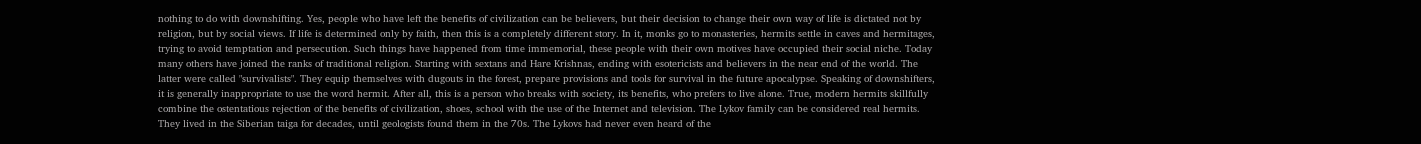nothing to do with downshifting. Yes, people who have left the benefits of civilization can be believers, but their decision to change their own way of life is dictated not by religion, but by social views. If life is determined only by faith, then this is a completely different story. In it, monks go to monasteries, hermits settle in caves and hermitages, trying to avoid temptation and persecution. Such things have happened from time immemorial, these people with their own motives have occupied their social niche. Today many others have joined the ranks of traditional religion. Starting with sextans and Hare Krishnas, ending with esotericists and believers in the near end of the world. The latter were called "survivalists". They equip themselves with dugouts in the forest, prepare provisions and tools for survival in the future apocalypse. Speaking of downshifters, it is generally inappropriate to use the word hermit. After all, this is a person who breaks with society, its benefits, who prefers to live alone. True, modern hermits skillfully combine the ostentatious rejection of the benefits of civilization, shoes, school with the use of the Internet and television. The Lykov family can be considered real hermits. They lived in the Siberian taiga for decades, until geologists found them in the 70s. The Lykovs had never even heard of the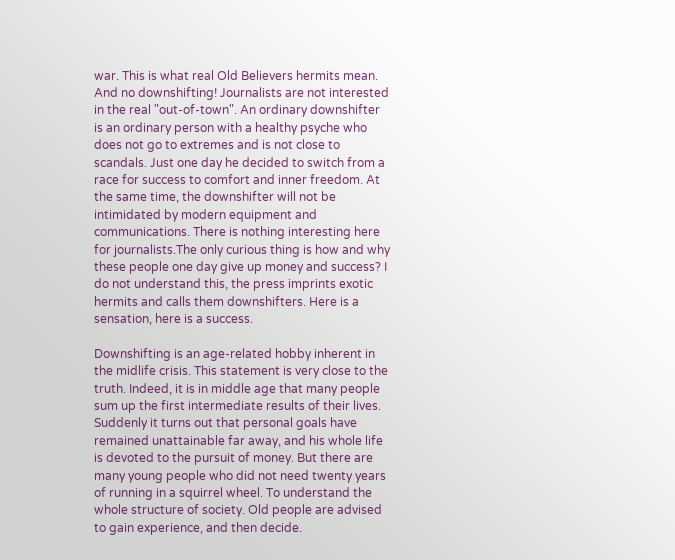war. This is what real Old Believers hermits mean. And no downshifting! Journalists are not interested in the real "out-of-town". An ordinary downshifter is an ordinary person with a healthy psyche who does not go to extremes and is not close to scandals. Just one day he decided to switch from a race for success to comfort and inner freedom. At the same time, the downshifter will not be intimidated by modern equipment and communications. There is nothing interesting here for journalists.The only curious thing is how and why these people one day give up money and success? I do not understand this, the press imprints exotic hermits and calls them downshifters. Here is a sensation, here is a success.

Downshifting is an age-related hobby inherent in the midlife crisis. This statement is very close to the truth. Indeed, it is in middle age that many people sum up the first intermediate results of their lives. Suddenly it turns out that personal goals have remained unattainable far away, and his whole life is devoted to the pursuit of money. But there are many young people who did not need twenty years of running in a squirrel wheel. To understand the whole structure of society. Old people are advised to gain experience, and then decide.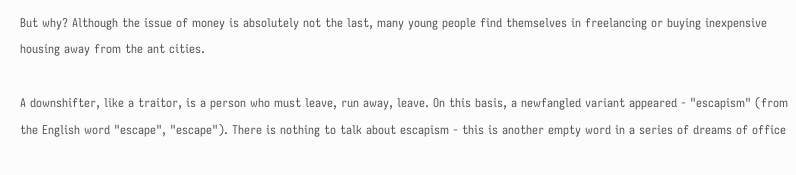But why? Although the issue of money is absolutely not the last, many young people find themselves in freelancing or buying inexpensive housing away from the ant cities.

A downshifter, like a traitor, is a person who must leave, run away, leave. On this basis, a newfangled variant appeared - "escapism" (from the English word "escape", "escape"). There is nothing to talk about escapism - this is another empty word in a series of dreams of office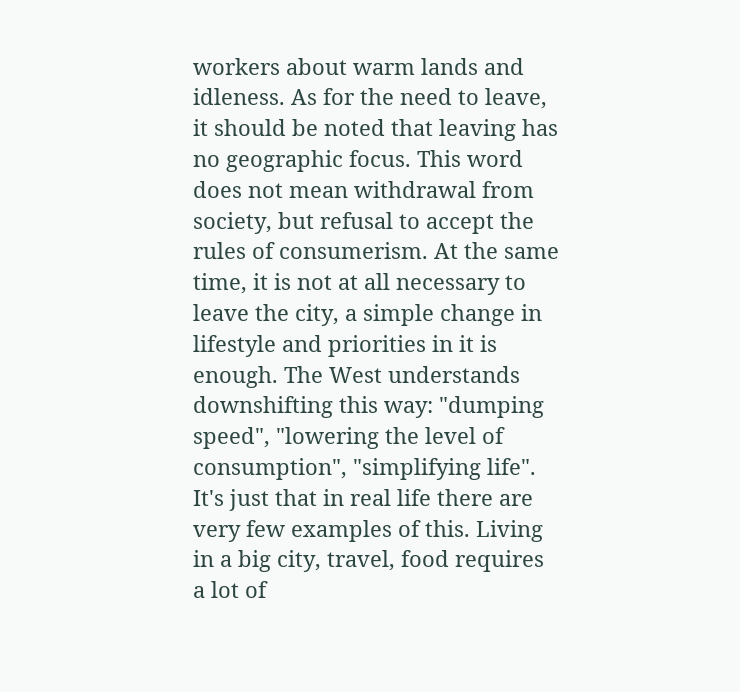workers about warm lands and idleness. As for the need to leave, it should be noted that leaving has no geographic focus. This word does not mean withdrawal from society, but refusal to accept the rules of consumerism. At the same time, it is not at all necessary to leave the city, a simple change in lifestyle and priorities in it is enough. The West understands downshifting this way: "dumping speed", "lowering the level of consumption", "simplifying life". It's just that in real life there are very few examples of this. Living in a big city, travel, food requires a lot of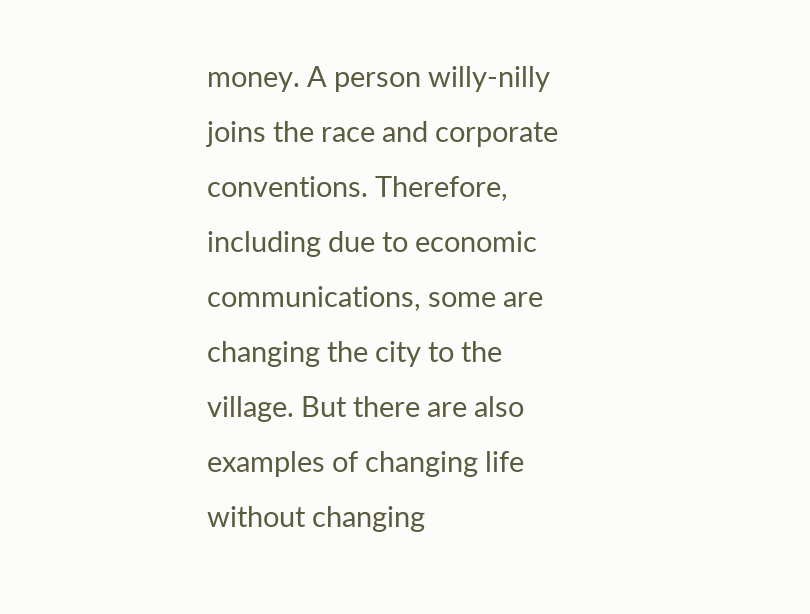money. A person willy-nilly joins the race and corporate conventions. Therefore, including due to economic communications, some are changing the city to the village. But there are also examples of changing life without changing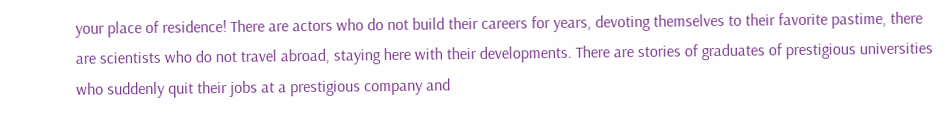your place of residence! There are actors who do not build their careers for years, devoting themselves to their favorite pastime, there are scientists who do not travel abroad, staying here with their developments. There are stories of graduates of prestigious universities who suddenly quit their jobs at a prestigious company and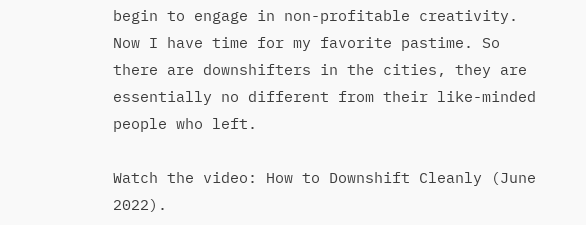begin to engage in non-profitable creativity. Now I have time for my favorite pastime. So there are downshifters in the cities, they are essentially no different from their like-minded people who left.

Watch the video: How to Downshift Cleanly (June 2022).